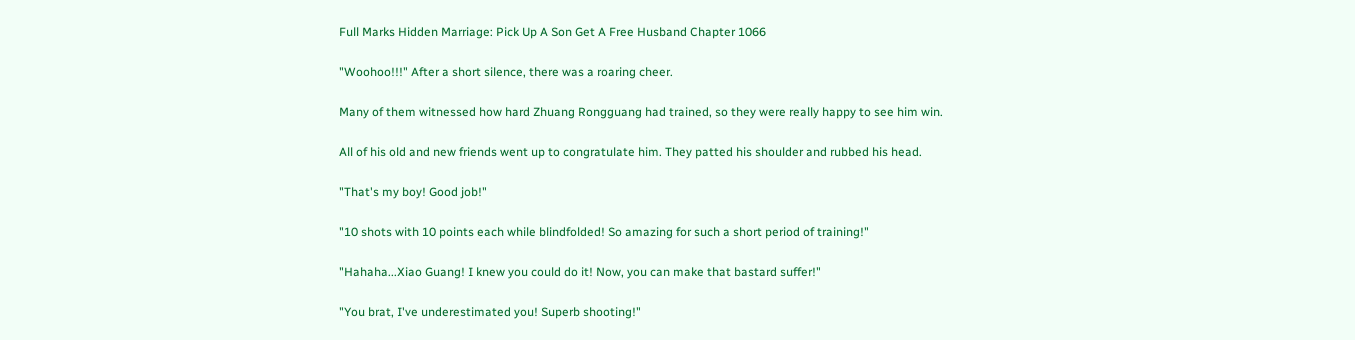Full Marks Hidden Marriage: Pick Up A Son Get A Free Husband Chapter 1066

"Woohoo!!!" After a short silence, there was a roaring cheer.

Many of them witnessed how hard Zhuang Rongguang had trained, so they were really happy to see him win.

All of his old and new friends went up to congratulate him. They patted his shoulder and rubbed his head.

"That's my boy! Good job!"

"10 shots with 10 points each while blindfolded! So amazing for such a short period of training!"

"Hahaha...Xiao Guang! I knew you could do it! Now, you can make that bastard suffer!"

"You brat, I've underestimated you! Superb shooting!"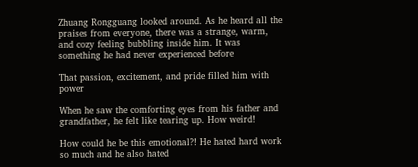Zhuang Rongguang looked around. As he heard all the praises from everyone, there was a strange, warm, and cozy feeling bubbling inside him. It was something he had never experienced before

That passion, excitement, and pride filled him with power

When he saw the comforting eyes from his father and grandfather, he felt like tearing up. How weird!

How could he be this emotional?! He hated hard work so much and he also hated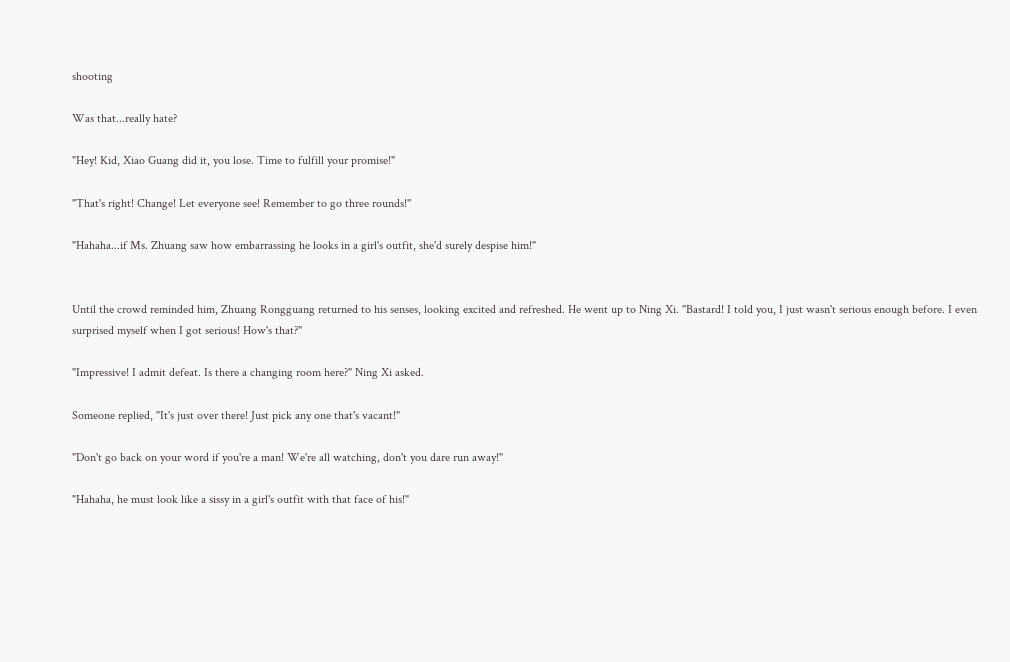shooting

Was that...really hate?

"Hey! Kid, Xiao Guang did it, you lose. Time to fulfill your promise!"

"That's right! Change! Let everyone see! Remember to go three rounds!"

"Hahaha...if Ms. Zhuang saw how embarrassing he looks in a girl's outfit, she'd surely despise him!"


Until the crowd reminded him, Zhuang Rongguang returned to his senses, looking excited and refreshed. He went up to Ning Xi. "Bastard! I told you, I just wasn't serious enough before. I even surprised myself when I got serious! How's that?"

"Impressive! I admit defeat. Is there a changing room here?" Ning Xi asked.

Someone replied, "It's just over there! Just pick any one that's vacant!"

"Don't go back on your word if you're a man! We're all watching, don't you dare run away!"

"Hahaha, he must look like a sissy in a girl's outfit with that face of his!"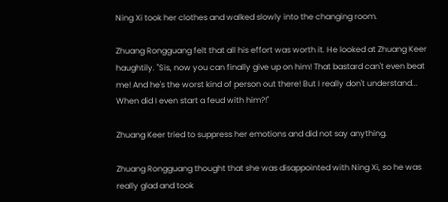Ning Xi took her clothes and walked slowly into the changing room.

Zhuang Rongguang felt that all his effort was worth it. He looked at Zhuang Keer haughtily. "Sis, now you can finally give up on him! That bastard can't even beat me! And he's the worst kind of person out there! But I really don't understand... When did I even start a feud with him?!"

Zhuang Keer tried to suppress her emotions and did not say anything.

Zhuang Rongguang thought that she was disappointed with Ning Xi, so he was really glad and took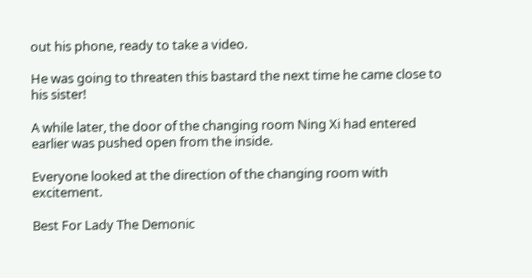out his phone, ready to take a video.

He was going to threaten this bastard the next time he came close to his sister!

A while later, the door of the changing room Ning Xi had entered earlier was pushed open from the inside.

Everyone looked at the direction of the changing room with excitement.

Best For Lady The Demonic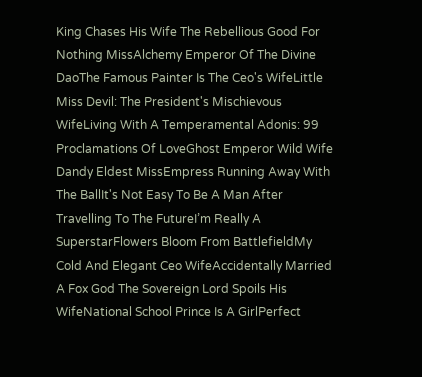King Chases His Wife The Rebellious Good For Nothing MissAlchemy Emperor Of The Divine DaoThe Famous Painter Is The Ceo's WifeLittle Miss Devil: The President's Mischievous WifeLiving With A Temperamental Adonis: 99 Proclamations Of LoveGhost Emperor Wild Wife Dandy Eldest MissEmpress Running Away With The BallIt's Not Easy To Be A Man After Travelling To The FutureI’m Really A SuperstarFlowers Bloom From BattlefieldMy Cold And Elegant Ceo WifeAccidentally Married A Fox God The Sovereign Lord Spoils His WifeNational School Prince Is A GirlPerfect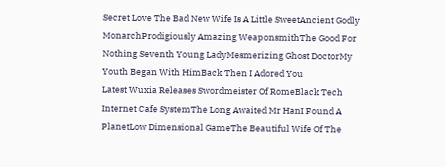Secret Love The Bad New Wife Is A Little SweetAncient Godly MonarchProdigiously Amazing WeaponsmithThe Good For Nothing Seventh Young LadyMesmerizing Ghost DoctorMy Youth Began With HimBack Then I Adored You
Latest Wuxia Releases Swordmeister Of RomeBlack Tech Internet Cafe SystemThe Long Awaited Mr HanI Found A PlanetLow Dimensional GameThe Beautiful Wife Of The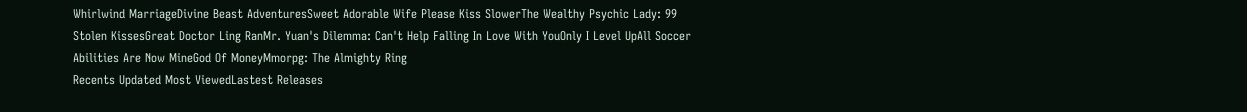Whirlwind MarriageDivine Beast AdventuresSweet Adorable Wife Please Kiss SlowerThe Wealthy Psychic Lady: 99 Stolen KissesGreat Doctor Ling RanMr. Yuan's Dilemma: Can't Help Falling In Love With YouOnly I Level UpAll Soccer Abilities Are Now MineGod Of MoneyMmorpg: The Almighty Ring
Recents Updated Most ViewedLastest Releases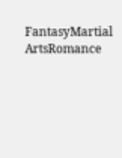FantasyMartial ArtsRomance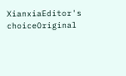XianxiaEditor's choiceOriginal